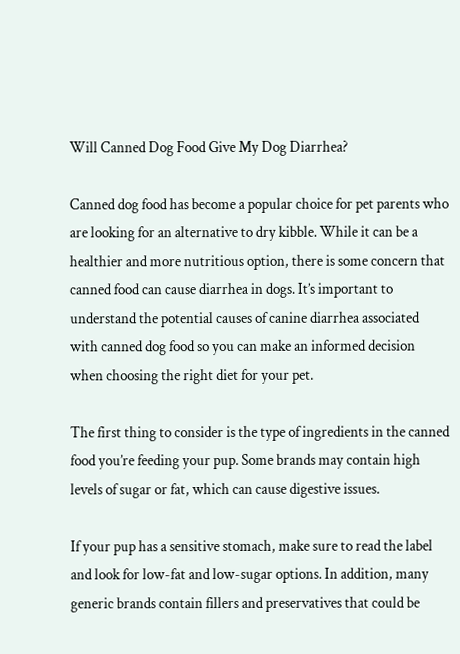Will Canned Dog Food Give My Dog Diarrhea?

Canned dog food has become a popular choice for pet parents who are looking for an alternative to dry kibble. While it can be a healthier and more nutritious option, there is some concern that canned food can cause diarrhea in dogs. It’s important to understand the potential causes of canine diarrhea associated with canned dog food so you can make an informed decision when choosing the right diet for your pet.

The first thing to consider is the type of ingredients in the canned food you’re feeding your pup. Some brands may contain high levels of sugar or fat, which can cause digestive issues.

If your pup has a sensitive stomach, make sure to read the label and look for low-fat and low-sugar options. In addition, many generic brands contain fillers and preservatives that could be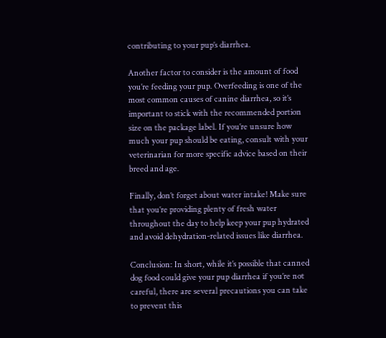contributing to your pup’s diarrhea.

Another factor to consider is the amount of food you’re feeding your pup. Overfeeding is one of the most common causes of canine diarrhea, so it’s important to stick with the recommended portion size on the package label. If you’re unsure how much your pup should be eating, consult with your veterinarian for more specific advice based on their breed and age.

Finally, don’t forget about water intake! Make sure that you’re providing plenty of fresh water throughout the day to help keep your pup hydrated and avoid dehydration-related issues like diarrhea.

Conclusion: In short, while it’s possible that canned dog food could give your pup diarrhea if you’re not careful, there are several precautions you can take to prevent this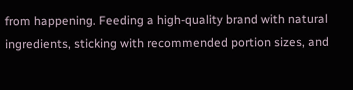from happening. Feeding a high-quality brand with natural ingredients, sticking with recommended portion sizes, and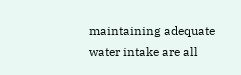maintaining adequate water intake are all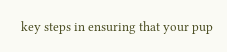key steps in ensuring that your pup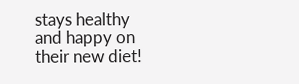stays healthy and happy on their new diet!